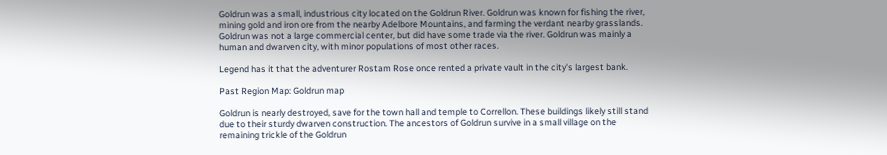Goldrun was a small, industrious city located on the Goldrun River. Goldrun was known for fishing the river, mining gold and iron ore from the nearby Adelbore Mountains, and farming the verdant nearby grasslands. Goldrun was not a large commercial center, but did have some trade via the river. Goldrun was mainly a human and dwarven city, with minor populations of most other races.

Legend has it that the adventurer Rostam Rose once rented a private vault in the city’s largest bank.

Past Region Map: Goldrun map

Goldrun is nearly destroyed, save for the town hall and temple to Correllon. These buildings likely still stand due to their sturdy dwarven construction. The ancestors of Goldrun survive in a small village on the remaining trickle of the Goldrun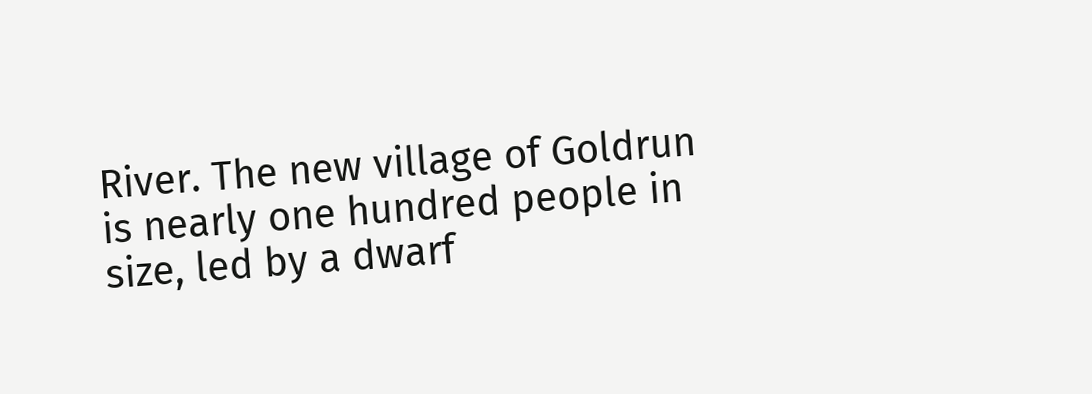River. The new village of Goldrun is nearly one hundred people in size, led by a dwarf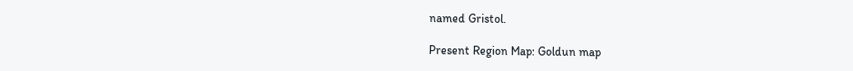named Gristol.

Present Region Map: Goldun map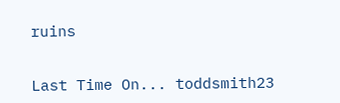ruins


Last Time On... toddsmith23